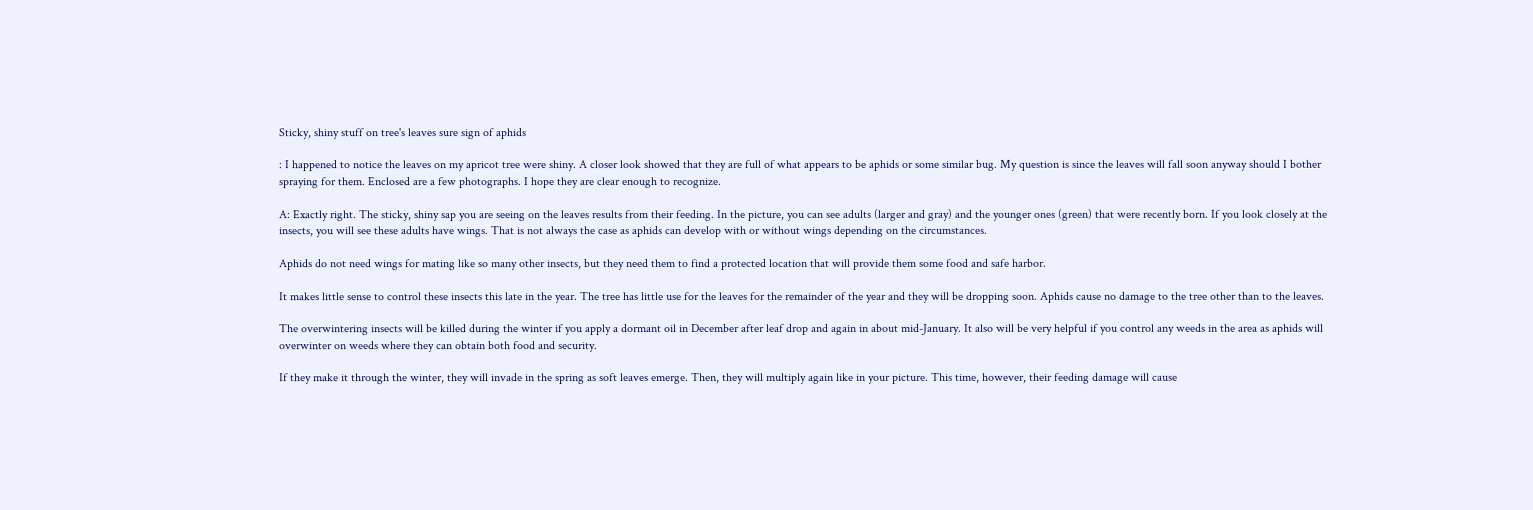Sticky, shiny stuff on tree's leaves sure sign of aphids

: I happened to notice the leaves on my apricot tree were shiny. A closer look showed that they are full of what appears to be aphids or some similar bug. My question is since the leaves will fall soon anyway should I bother spraying for them. Enclosed are a few photographs. I hope they are clear enough to recognize.

A: Exactly right. The sticky, shiny sap you are seeing on the leaves results from their feeding. In the picture, you can see adults (larger and gray) and the younger ones (green) that were recently born. If you look closely at the insects, you will see these adults have wings. That is not always the case as aphids can develop with or without wings depending on the circumstances.

Aphids do not need wings for mating like so many other insects, but they need them to find a protected location that will provide them some food and safe harbor.

It makes little sense to control these insects this late in the year. The tree has little use for the leaves for the remainder of the year and they will be dropping soon. Aphids cause no damage to the tree other than to the leaves.

The overwintering insects will be killed during the winter if you apply a dormant oil in December after leaf drop and again in about mid-January. It also will be very helpful if you control any weeds in the area as aphids will overwinter on weeds where they can obtain both food and security.

If they make it through the winter, they will invade in the spring as soft leaves emerge. Then, they will multiply again like in your picture. This time, however, their feeding damage will cause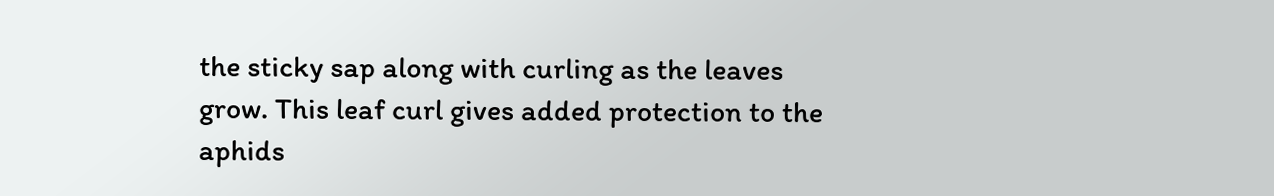the sticky sap along with curling as the leaves grow. This leaf curl gives added protection to the aphids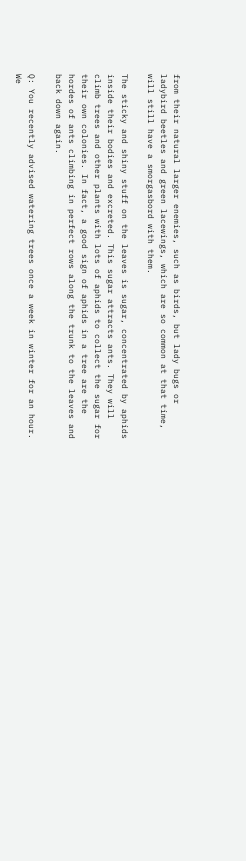from their natural larger enemies, such as birds, but lady bugs or ladybird beetles and green lacewings, which are so common at that time, will still have a smorgasbord with them.

The sticky and shiny stuff on the leaves is sugar, concentrated by aphids inside their bodies and excreted. This sugar attracts ants. They will climb trees and other plants with lots of aphids to collect the sugar for their own colonies. In fact, a good sign of aphids in a tree are the hordes of ants climbing in perfect rows along the trunk to the leaves and back down again.

Q: You recently advised watering trees once a week in winter for an hour. We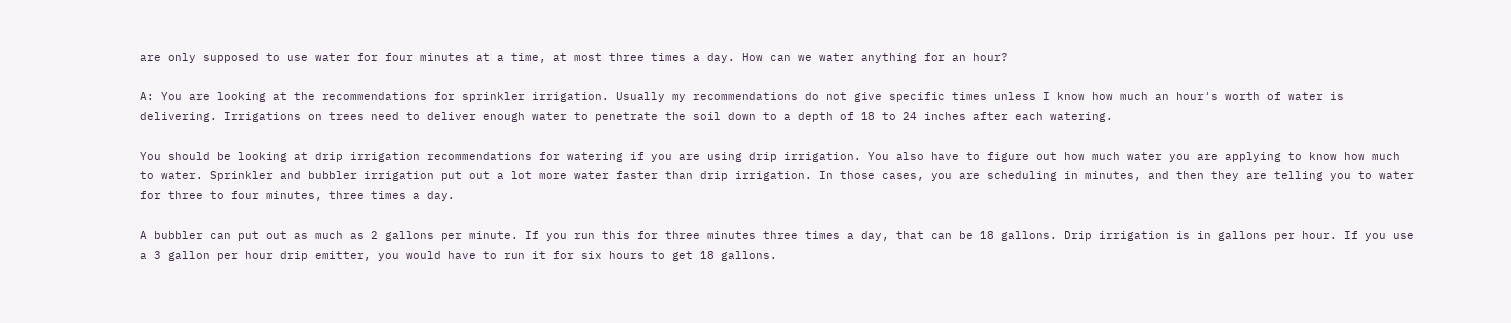are only supposed to use water for four minutes at a time, at most three times a day. How can we water anything for an hour?

A: You are looking at the recommendations for sprinkler irrigation. Usually my recommendations do not give specific times unless I know how much an hour's worth of water is delivering. Irrigations on trees need to deliver enough water to penetrate the soil down to a depth of 18 to 24 inches after each watering.

You should be looking at drip irrigation recommendations for watering if you are using drip irrigation. You also have to figure out how much water you are applying to know how much to water. Sprinkler and bubbler irrigation put out a lot more water faster than drip irrigation. In those cases, you are scheduling in minutes, and then they are telling you to water for three to four minutes, three times a day.

A bubbler can put out as much as 2 gallons per minute. If you run this for three minutes three times a day, that can be 18 gallons. Drip irrigation is in gallons per hour. If you use a 3 gallon per hour drip emitter, you would have to run it for six hours to get 18 gallons.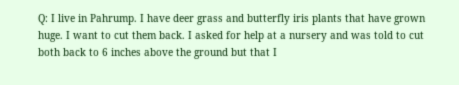Q: I live in Pahrump. I have deer grass and butterfly iris plants that have grown huge. I want to cut them back. I asked for help at a nursery and was told to cut both back to 6 inches above the ground but that I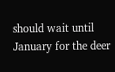should wait until January for the deer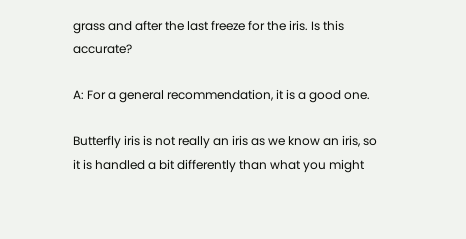grass and after the last freeze for the iris. Is this accurate?

A: For a general recommendation, it is a good one.

Butterfly iris is not really an iris as we know an iris, so it is handled a bit differently than what you might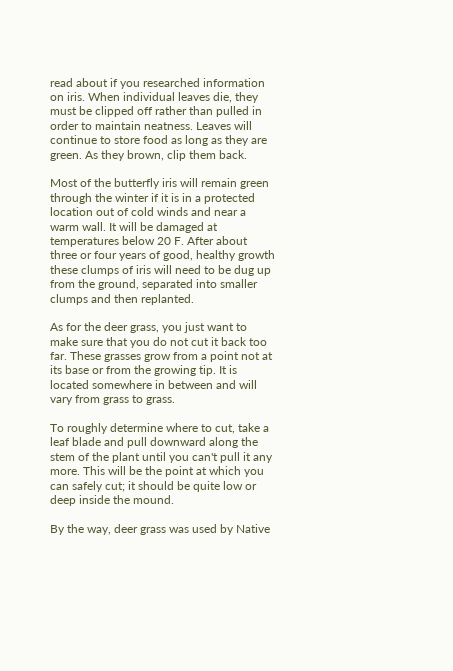read about if you researched information on iris. When individual leaves die, they must be clipped off rather than pulled in order to maintain neatness. Leaves will continue to store food as long as they are green. As they brown, clip them back.

Most of the butterfly iris will remain green through the winter if it is in a protected location out of cold winds and near a warm wall. It will be damaged at temperatures below 20 F. After about three or four years of good, healthy growth these clumps of iris will need to be dug up from the ground, separated into smaller clumps and then replanted.

As for the deer grass, you just want to make sure that you do not cut it back too far. These grasses grow from a point not at its base or from the growing tip. It is located somewhere in between and will vary from grass to grass.

To roughly determine where to cut, take a leaf blade and pull downward along the stem of the plant until you can't pull it any more. This will be the point at which you can safely cut; it should be quite low or deep inside the mound.

By the way, deer grass was used by Native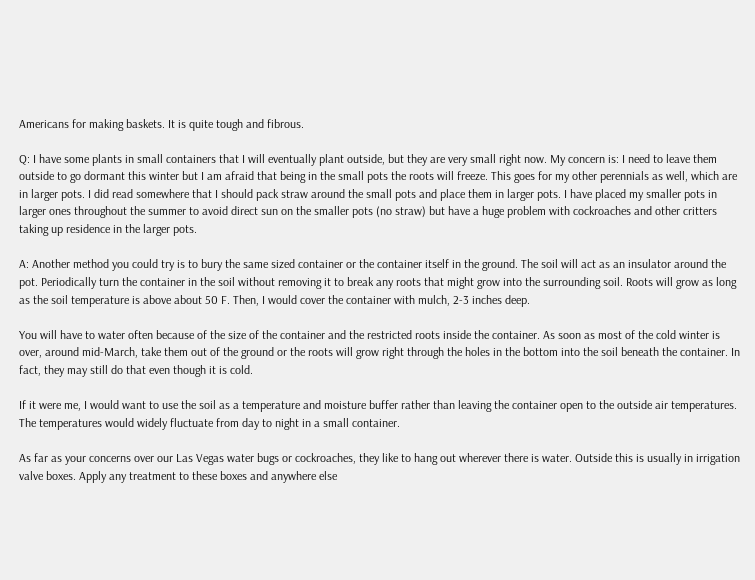Americans for making baskets. It is quite tough and fibrous.

Q: I have some plants in small containers that I will eventually plant outside, but they are very small right now. My concern is: I need to leave them outside to go dormant this winter but I am afraid that being in the small pots the roots will freeze. This goes for my other perennials as well, which are in larger pots. I did read somewhere that I should pack straw around the small pots and place them in larger pots. I have placed my smaller pots in larger ones throughout the summer to avoid direct sun on the smaller pots (no straw) but have a huge problem with cockroaches and other critters taking up residence in the larger pots.

A: Another method you could try is to bury the same sized container or the container itself in the ground. The soil will act as an insulator around the pot. Periodically turn the container in the soil without removing it to break any roots that might grow into the surrounding soil. Roots will grow as long as the soil temperature is above about 50 F. Then, I would cover the container with mulch, 2-3 inches deep.

You will have to water often because of the size of the container and the restricted roots inside the container. As soon as most of the cold winter is over, around mid-March, take them out of the ground or the roots will grow right through the holes in the bottom into the soil beneath the container. In fact, they may still do that even though it is cold.

If it were me, I would want to use the soil as a temperature and moisture buffer rather than leaving the container open to the outside air temperatures. The temperatures would widely fluctuate from day to night in a small container.

As far as your concerns over our Las Vegas water bugs or cockroaches, they like to hang out wherever there is water. Outside this is usually in irrigation valve boxes. Apply any treatment to these boxes and anywhere else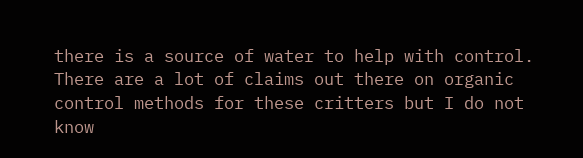there is a source of water to help with control. There are a lot of claims out there on organic control methods for these critters but I do not know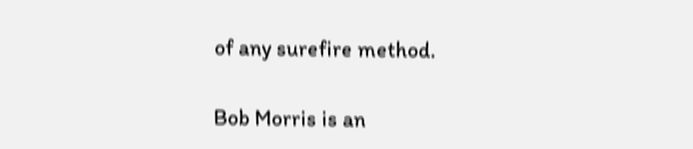of any surefire method.

Bob Morris is an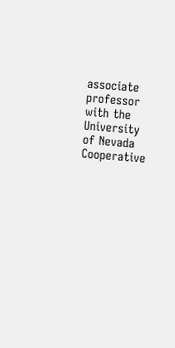associate professor with the University of Nevada Cooperative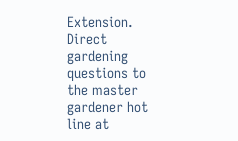Extension. Direct gardening questions to the master gardener hot line at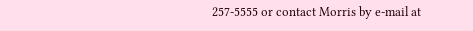257-5555 or contact Morris by e-mail at